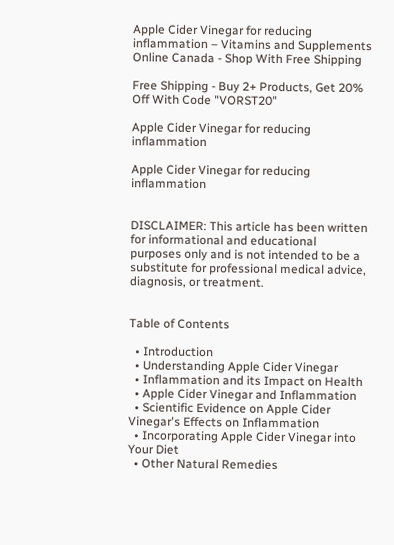Apple Cider Vinegar for reducing inflammation – Vitamins and Supplements Online Canada - Shop With Free Shipping

Free Shipping - Buy 2+ Products, Get 20% Off With Code "VORST20"

Apple Cider Vinegar for reducing inflammation

Apple Cider Vinegar for reducing inflammation


DISCLAIMER: This article has been written for informational and educational purposes only and is not intended to be a substitute for professional medical advice, diagnosis, or treatment.


Table of Contents

  • Introduction
  • Understanding Apple Cider Vinegar
  • Inflammation and its Impact on Health
  • Apple Cider Vinegar and Inflammation
  • Scientific Evidence on Apple Cider Vinegar's Effects on Inflammation
  • Incorporating Apple Cider Vinegar into Your Diet
  • Other Natural Remedies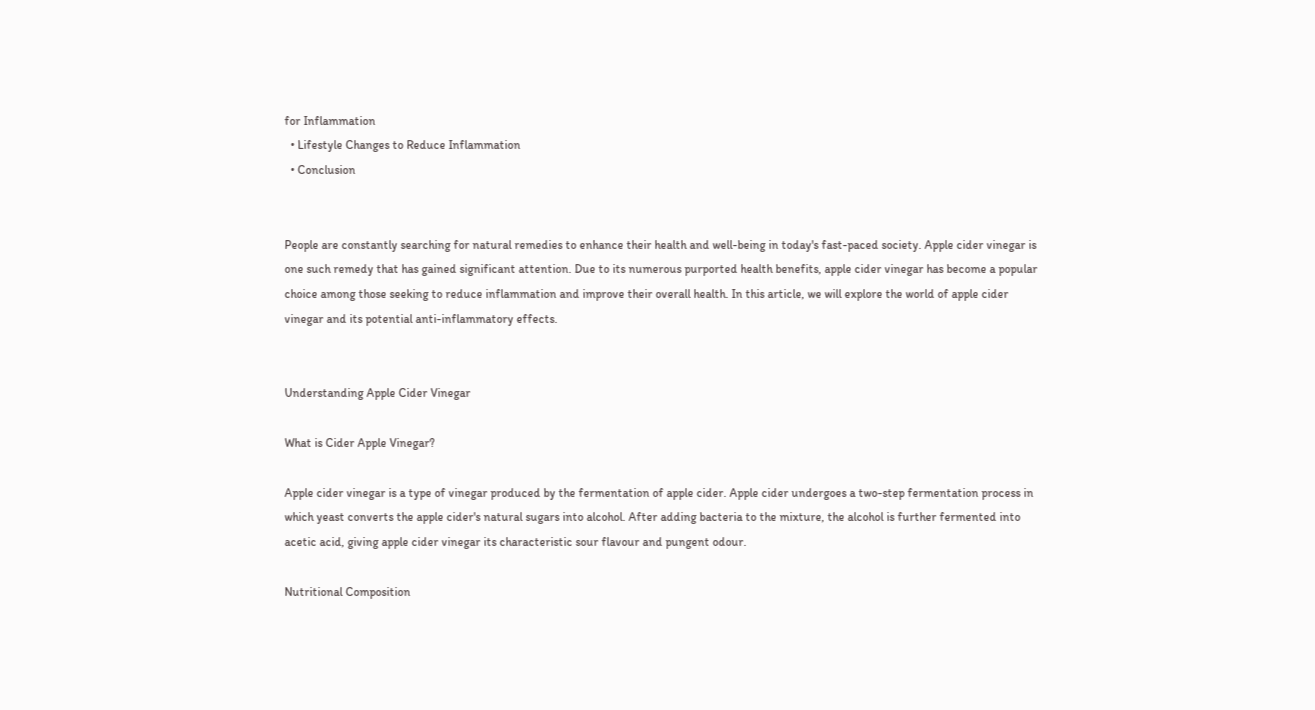for Inflammation
  • Lifestyle Changes to Reduce Inflammation
  • Conclusion


People are constantly searching for natural remedies to enhance their health and well-being in today's fast-paced society. Apple cider vinegar is one such remedy that has gained significant attention. Due to its numerous purported health benefits, apple cider vinegar has become a popular choice among those seeking to reduce inflammation and improve their overall health. In this article, we will explore the world of apple cider vinegar and its potential anti-inflammatory effects.


Understanding Apple Cider Vinegar

What is Cider Apple Vinegar?

Apple cider vinegar is a type of vinegar produced by the fermentation of apple cider. Apple cider undergoes a two-step fermentation process in which yeast converts the apple cider's natural sugars into alcohol. After adding bacteria to the mixture, the alcohol is further fermented into acetic acid, giving apple cider vinegar its characteristic sour flavour and pungent odour.

Nutritional Composition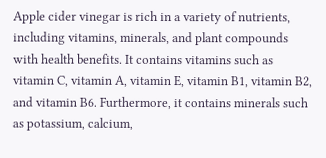Apple cider vinegar is rich in a variety of nutrients, including vitamins, minerals, and plant compounds with health benefits. It contains vitamins such as vitamin C, vitamin A, vitamin E, vitamin B1, vitamin B2, and vitamin B6. Furthermore, it contains minerals such as potassium, calcium,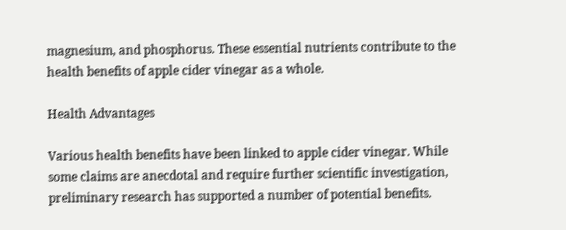magnesium, and phosphorus. These essential nutrients contribute to the health benefits of apple cider vinegar as a whole.

Health Advantages

Various health benefits have been linked to apple cider vinegar. While some claims are anecdotal and require further scientific investigation, preliminary research has supported a number of potential benefits.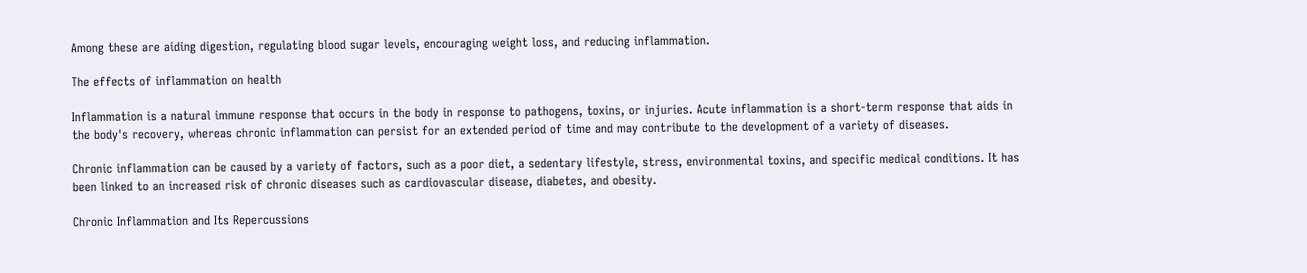Among these are aiding digestion, regulating blood sugar levels, encouraging weight loss, and reducing inflammation.

The effects of inflammation on health

Inflammation is a natural immune response that occurs in the body in response to pathogens, toxins, or injuries. Acute inflammation is a short-term response that aids in the body's recovery, whereas chronic inflammation can persist for an extended period of time and may contribute to the development of a variety of diseases.

Chronic inflammation can be caused by a variety of factors, such as a poor diet, a sedentary lifestyle, stress, environmental toxins, and specific medical conditions. It has been linked to an increased risk of chronic diseases such as cardiovascular disease, diabetes, and obesity.

Chronic Inflammation and Its Repercussions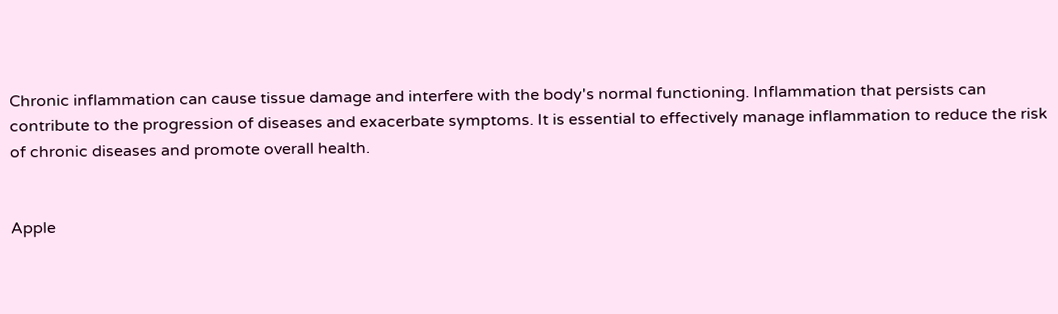Chronic inflammation can cause tissue damage and interfere with the body's normal functioning. Inflammation that persists can contribute to the progression of diseases and exacerbate symptoms. It is essential to effectively manage inflammation to reduce the risk of chronic diseases and promote overall health.


Apple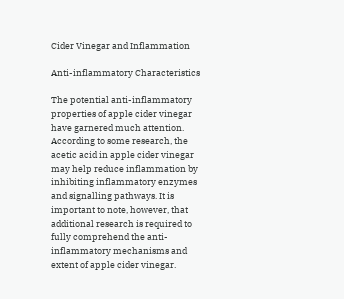Cider Vinegar and Inflammation

Anti-inflammatory Characteristics

The potential anti-inflammatory properties of apple cider vinegar have garnered much attention. According to some research, the acetic acid in apple cider vinegar may help reduce inflammation by inhibiting inflammatory enzymes and signalling pathways. It is important to note, however, that additional research is required to fully comprehend the anti-inflammatory mechanisms and extent of apple cider vinegar.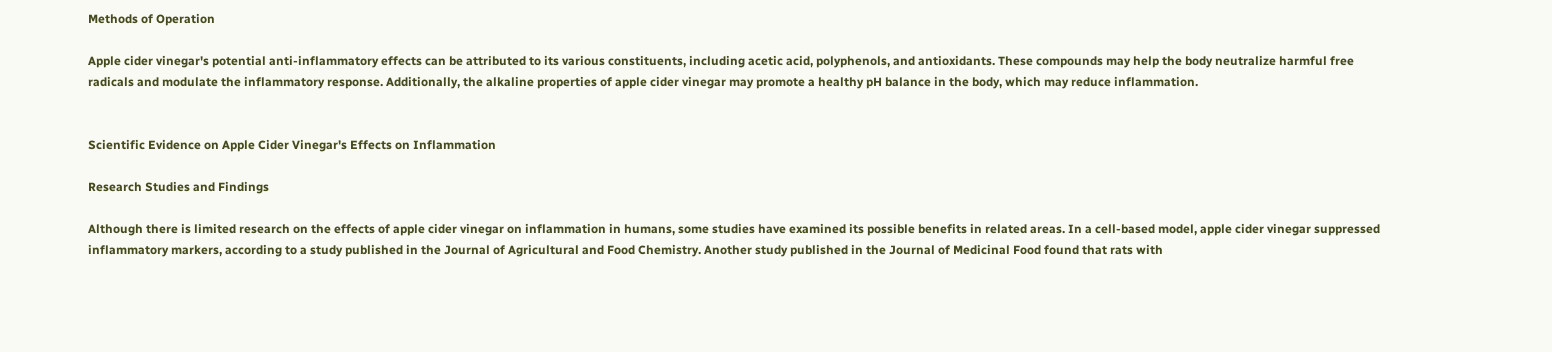Methods of Operation

Apple cider vinegar's potential anti-inflammatory effects can be attributed to its various constituents, including acetic acid, polyphenols, and antioxidants. These compounds may help the body neutralize harmful free radicals and modulate the inflammatory response. Additionally, the alkaline properties of apple cider vinegar may promote a healthy pH balance in the body, which may reduce inflammation.


Scientific Evidence on Apple Cider Vinegar's Effects on Inflammation

Research Studies and Findings

Although there is limited research on the effects of apple cider vinegar on inflammation in humans, some studies have examined its possible benefits in related areas. In a cell-based model, apple cider vinegar suppressed inflammatory markers, according to a study published in the Journal of Agricultural and Food Chemistry. Another study published in the Journal of Medicinal Food found that rats with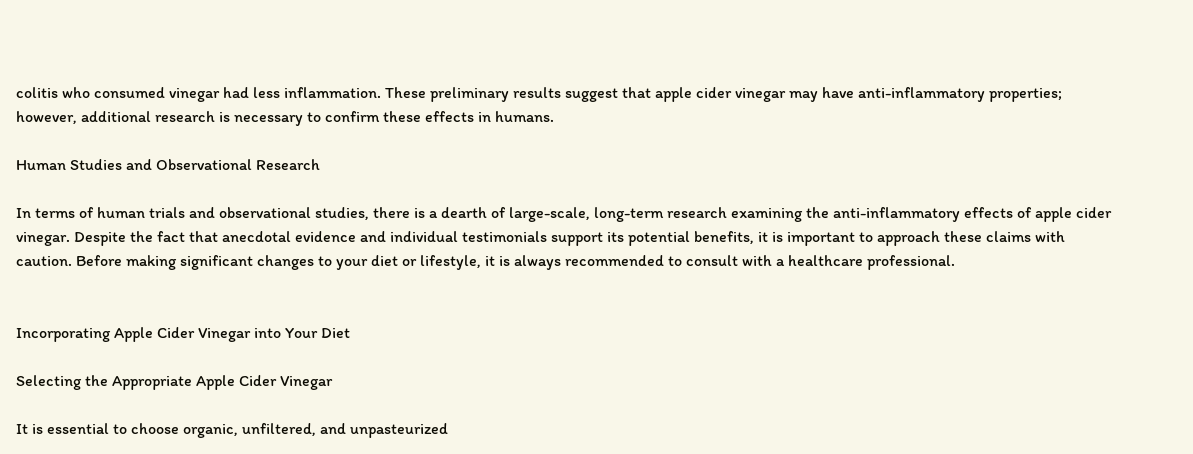colitis who consumed vinegar had less inflammation. These preliminary results suggest that apple cider vinegar may have anti-inflammatory properties; however, additional research is necessary to confirm these effects in humans.

Human Studies and Observational Research

In terms of human trials and observational studies, there is a dearth of large-scale, long-term research examining the anti-inflammatory effects of apple cider vinegar. Despite the fact that anecdotal evidence and individual testimonials support its potential benefits, it is important to approach these claims with caution. Before making significant changes to your diet or lifestyle, it is always recommended to consult with a healthcare professional.


Incorporating Apple Cider Vinegar into Your Diet

Selecting the Appropriate Apple Cider Vinegar

It is essential to choose organic, unfiltered, and unpasteurized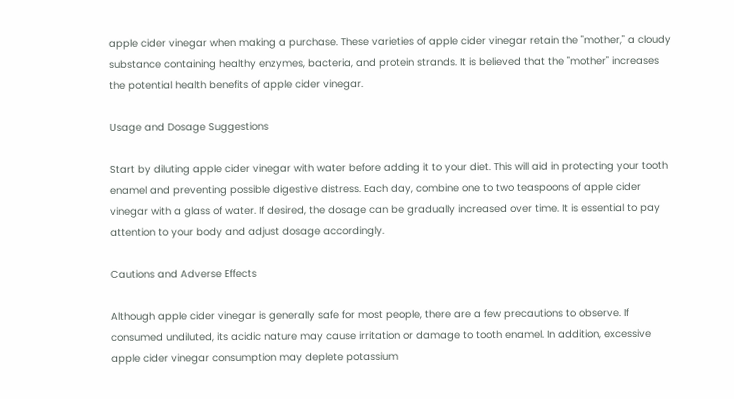apple cider vinegar when making a purchase. These varieties of apple cider vinegar retain the "mother," a cloudy substance containing healthy enzymes, bacteria, and protein strands. It is believed that the "mother" increases the potential health benefits of apple cider vinegar.

Usage and Dosage Suggestions

Start by diluting apple cider vinegar with water before adding it to your diet. This will aid in protecting your tooth enamel and preventing possible digestive distress. Each day, combine one to two teaspoons of apple cider vinegar with a glass of water. If desired, the dosage can be gradually increased over time. It is essential to pay attention to your body and adjust dosage accordingly.

Cautions and Adverse Effects

Although apple cider vinegar is generally safe for most people, there are a few precautions to observe. If consumed undiluted, its acidic nature may cause irritation or damage to tooth enamel. In addition, excessive apple cider vinegar consumption may deplete potassium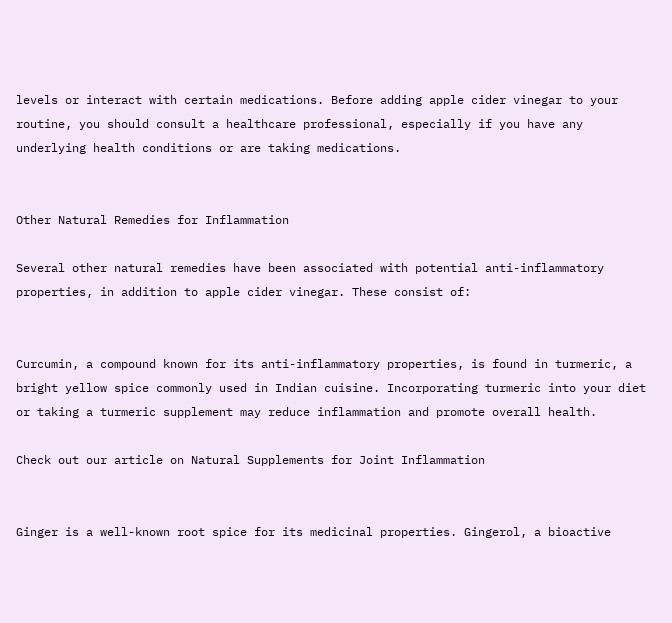levels or interact with certain medications. Before adding apple cider vinegar to your routine, you should consult a healthcare professional, especially if you have any underlying health conditions or are taking medications.


Other Natural Remedies for Inflammation

Several other natural remedies have been associated with potential anti-inflammatory properties, in addition to apple cider vinegar. These consist of:


Curcumin, a compound known for its anti-inflammatory properties, is found in turmeric, a bright yellow spice commonly used in Indian cuisine. Incorporating turmeric into your diet or taking a turmeric supplement may reduce inflammation and promote overall health.

Check out our article on Natural Supplements for Joint Inflammation


Ginger is a well-known root spice for its medicinal properties. Gingerol, a bioactive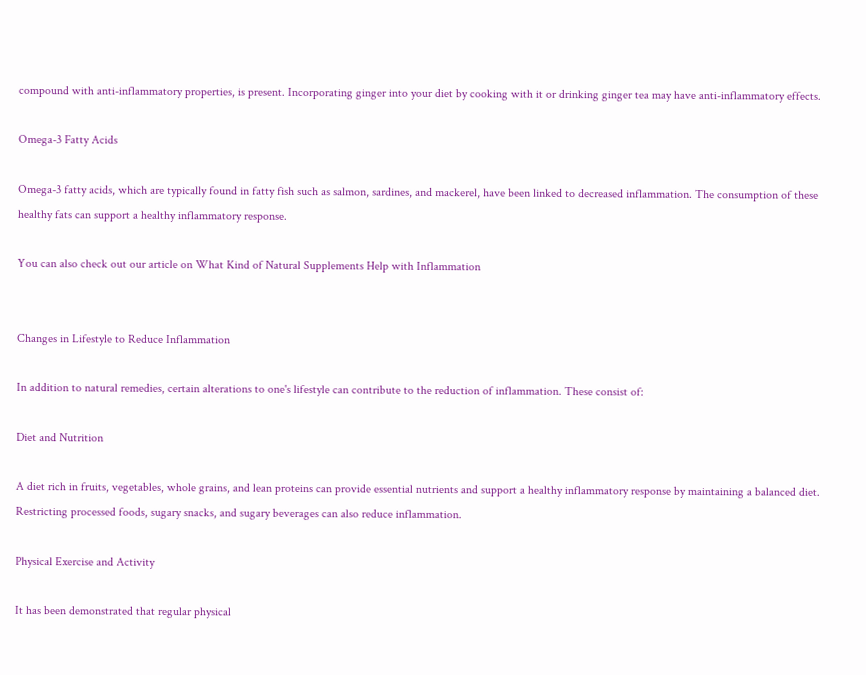compound with anti-inflammatory properties, is present. Incorporating ginger into your diet by cooking with it or drinking ginger tea may have anti-inflammatory effects.

Omega-3 Fatty Acids

Omega-3 fatty acids, which are typically found in fatty fish such as salmon, sardines, and mackerel, have been linked to decreased inflammation. The consumption of these healthy fats can support a healthy inflammatory response.

You can also check out our article on What Kind of Natural Supplements Help with Inflammation


Changes in Lifestyle to Reduce Inflammation

In addition to natural remedies, certain alterations to one's lifestyle can contribute to the reduction of inflammation. These consist of:

Diet and Nutrition

A diet rich in fruits, vegetables, whole grains, and lean proteins can provide essential nutrients and support a healthy inflammatory response by maintaining a balanced diet. Restricting processed foods, sugary snacks, and sugary beverages can also reduce inflammation.

Physical Exercise and Activity

It has been demonstrated that regular physical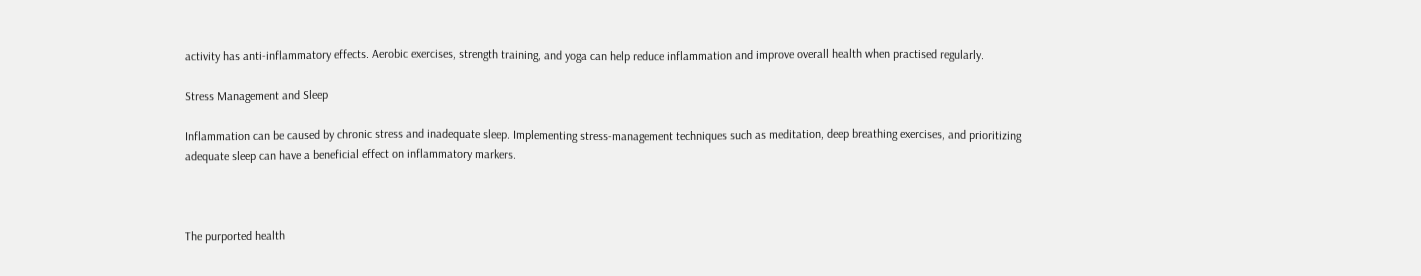activity has anti-inflammatory effects. Aerobic exercises, strength training, and yoga can help reduce inflammation and improve overall health when practised regularly.

Stress Management and Sleep

Inflammation can be caused by chronic stress and inadequate sleep. Implementing stress-management techniques such as meditation, deep breathing exercises, and prioritizing adequate sleep can have a beneficial effect on inflammatory markers.



The purported health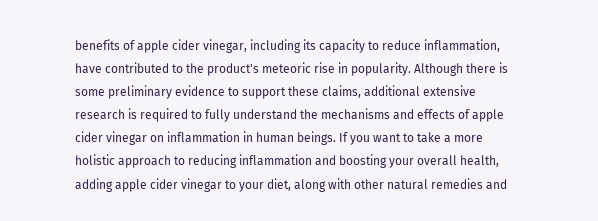benefits of apple cider vinegar, including its capacity to reduce inflammation, have contributed to the product's meteoric rise in popularity. Although there is some preliminary evidence to support these claims, additional extensive research is required to fully understand the mechanisms and effects of apple cider vinegar on inflammation in human beings. If you want to take a more holistic approach to reducing inflammation and boosting your overall health, adding apple cider vinegar to your diet, along with other natural remedies and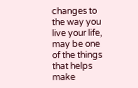changes to the way you live your life, may be one of the things that helps make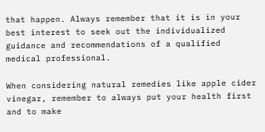that happen. Always remember that it is in your best interest to seek out the individualized guidance and recommendations of a qualified medical professional.

When considering natural remedies like apple cider vinegar, remember to always put your health first and to make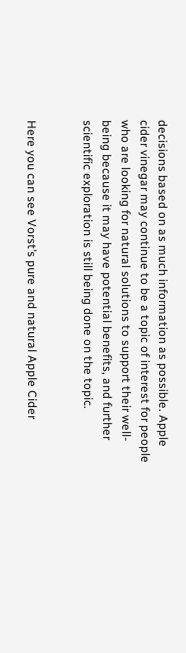decisions based on as much information as possible. Apple cider vinegar may continue to be a topic of interest for people who are looking for natural solutions to support their well-being because it may have potential benefits, and further scientific exploration is still being done on the topic.


Here you can see Vorst’s pure and natural Apple Cider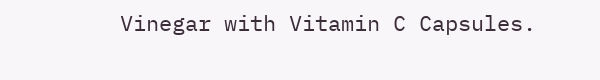Vinegar with Vitamin C Capsules.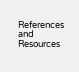References and Resources